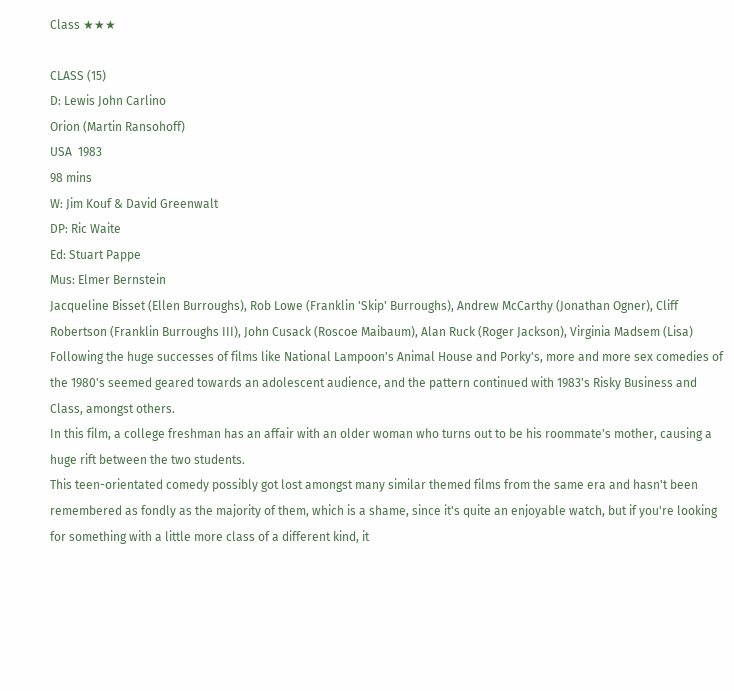Class ★★★

CLASS (15)
D: Lewis John Carlino
Orion (Martin Ransohoff)
USA  1983
98 mins
W: Jim Kouf & David Greenwalt
DP: Ric Waite
Ed: Stuart Pappe
Mus: Elmer Bernstein
Jacqueline Bisset (Ellen Burroughs), Rob Lowe (Franklin 'Skip' Burroughs), Andrew McCarthy (Jonathan Ogner), Cliff Robertson (Franklin Burroughs III), John Cusack (Roscoe Maibaum), Alan Ruck (Roger Jackson), Virginia Madsem (Lisa)
Following the huge successes of films like National Lampoon's Animal House and Porky's, more and more sex comedies of the 1980's seemed geared towards an adolescent audience, and the pattern continued with 1983's Risky Business and Class, amongst others.
In this film, a college freshman has an affair with an older woman who turns out to be his roommate's mother, causing a huge rift between the two students.
This teen-orientated comedy possibly got lost amongst many similar themed films from the same era and hasn't been remembered as fondly as the majority of them, which is a shame, since it's quite an enjoyable watch, but if you're looking for something with a little more class of a different kind, it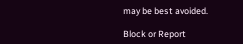may be best avoided.

Block or Report